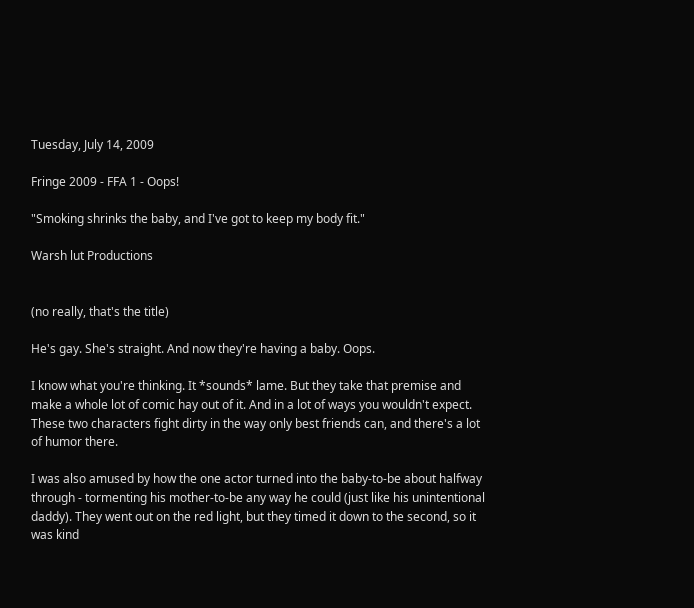Tuesday, July 14, 2009

Fringe 2009 - FFA 1 - Oops!

"Smoking shrinks the baby, and I've got to keep my body fit."

Warsh lut Productions


(no really, that's the title)

He's gay. She's straight. And now they're having a baby. Oops.

I know what you're thinking. It *sounds* lame. But they take that premise and make a whole lot of comic hay out of it. And in a lot of ways you wouldn't expect. These two characters fight dirty in the way only best friends can, and there's a lot of humor there.

I was also amused by how the one actor turned into the baby-to-be about halfway through - tormenting his mother-to-be any way he could (just like his unintentional daddy). They went out on the red light, but they timed it down to the second, so it was kind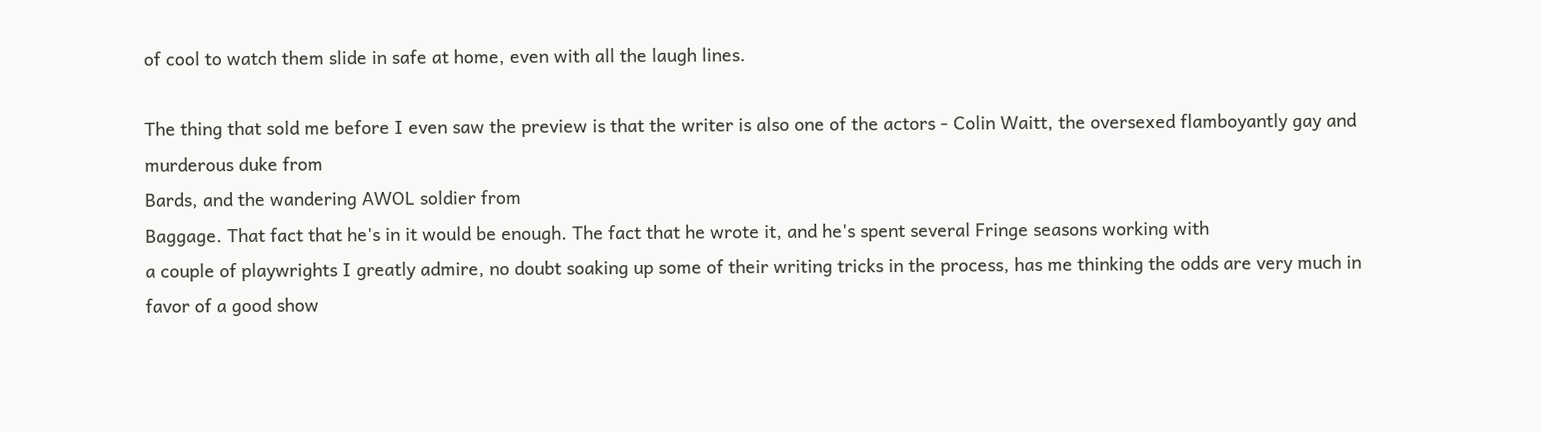of cool to watch them slide in safe at home, even with all the laugh lines.

The thing that sold me before I even saw the preview is that the writer is also one of the actors - Colin Waitt, the oversexed flamboyantly gay and murderous duke from
Bards, and the wandering AWOL soldier from
Baggage. That fact that he's in it would be enough. The fact that he wrote it, and he's spent several Fringe seasons working with
a couple of playwrights I greatly admire, no doubt soaking up some of their writing tricks in the process, has me thinking the odds are very much in favor of a good show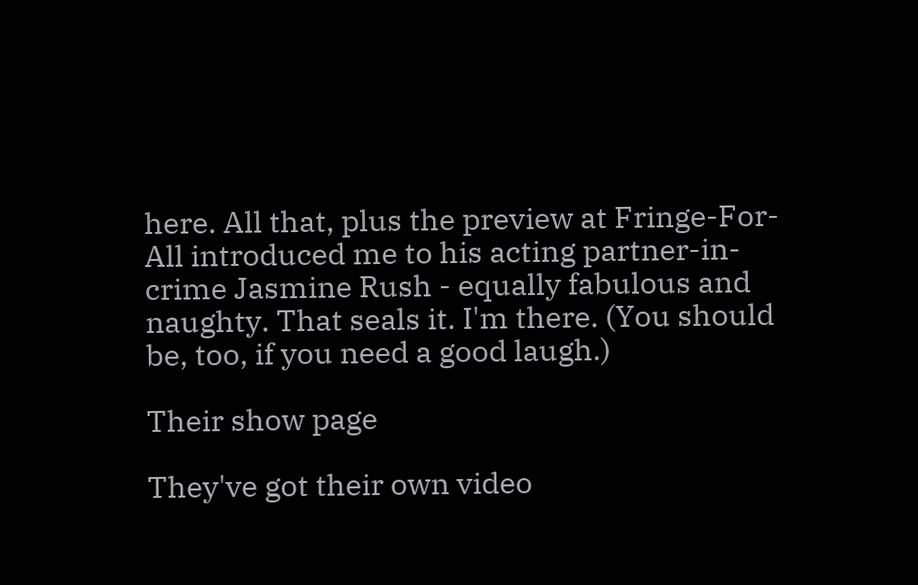here. All that, plus the preview at Fringe-For-All introduced me to his acting partner-in-crime Jasmine Rush - equally fabulous and naughty. That seals it. I'm there. (You should be, too, if you need a good laugh.)

Their show page

They've got their own video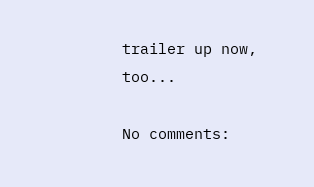trailer up now, too...

No comments: